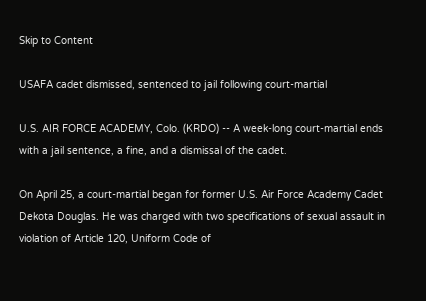Skip to Content

USAFA cadet dismissed, sentenced to jail following court-martial

U.S. AIR FORCE ACADEMY, Colo. (KRDO) -- A week-long court-martial ends with a jail sentence, a fine, and a dismissal of the cadet.

On April 25, a court-martial began for former U.S. Air Force Academy Cadet Dekota Douglas. He was charged with two specifications of sexual assault in violation of Article 120, Uniform Code of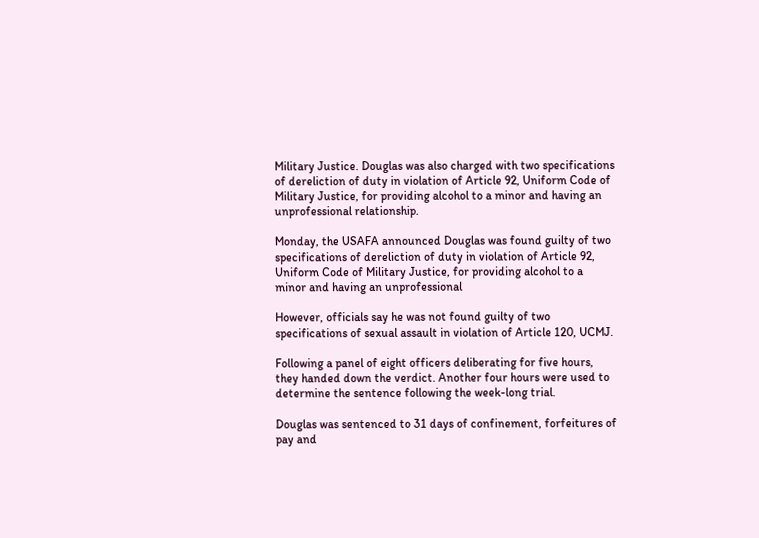Military Justice. Douglas was also charged with two specifications of dereliction of duty in violation of Article 92, Uniform Code of Military Justice, for providing alcohol to a minor and having an unprofessional relationship.

Monday, the USAFA announced Douglas was found guilty of two specifications of dereliction of duty in violation of Article 92, Uniform Code of Military Justice, for providing alcohol to a minor and having an unprofessional

However, officials say he was not found guilty of two specifications of sexual assault in violation of Article 120, UCMJ.

Following a panel of eight officers deliberating for five hours, they handed down the verdict. Another four hours were used to determine the sentence following the week-long trial.

Douglas was sentenced to 31 days of confinement, forfeitures of pay and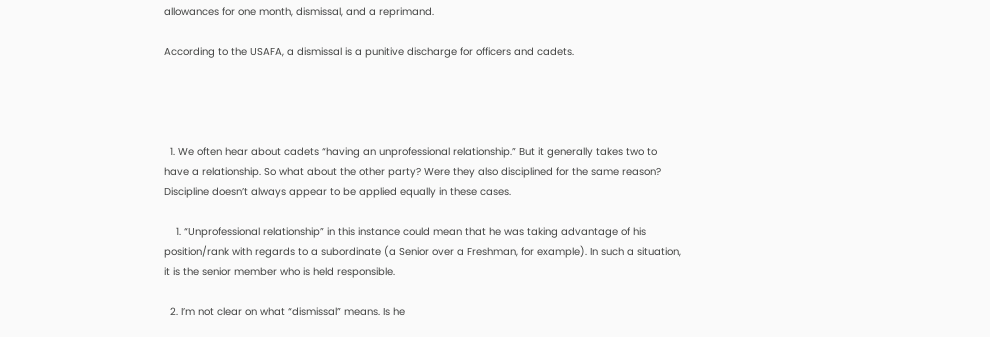allowances for one month, dismissal, and a reprimand.

According to the USAFA, a dismissal is a punitive discharge for officers and cadets.




  1. We often hear about cadets “having an unprofessional relationship.” But it generally takes two to have a relationship. So what about the other party? Were they also disciplined for the same reason? Discipline doesn’t always appear to be applied equally in these cases.

    1. “Unprofessional relationship” in this instance could mean that he was taking advantage of his position/rank with regards to a subordinate (a Senior over a Freshman, for example). In such a situation, it is the senior member who is held responsible.

  2. I’m not clear on what “dismissal” means. Is he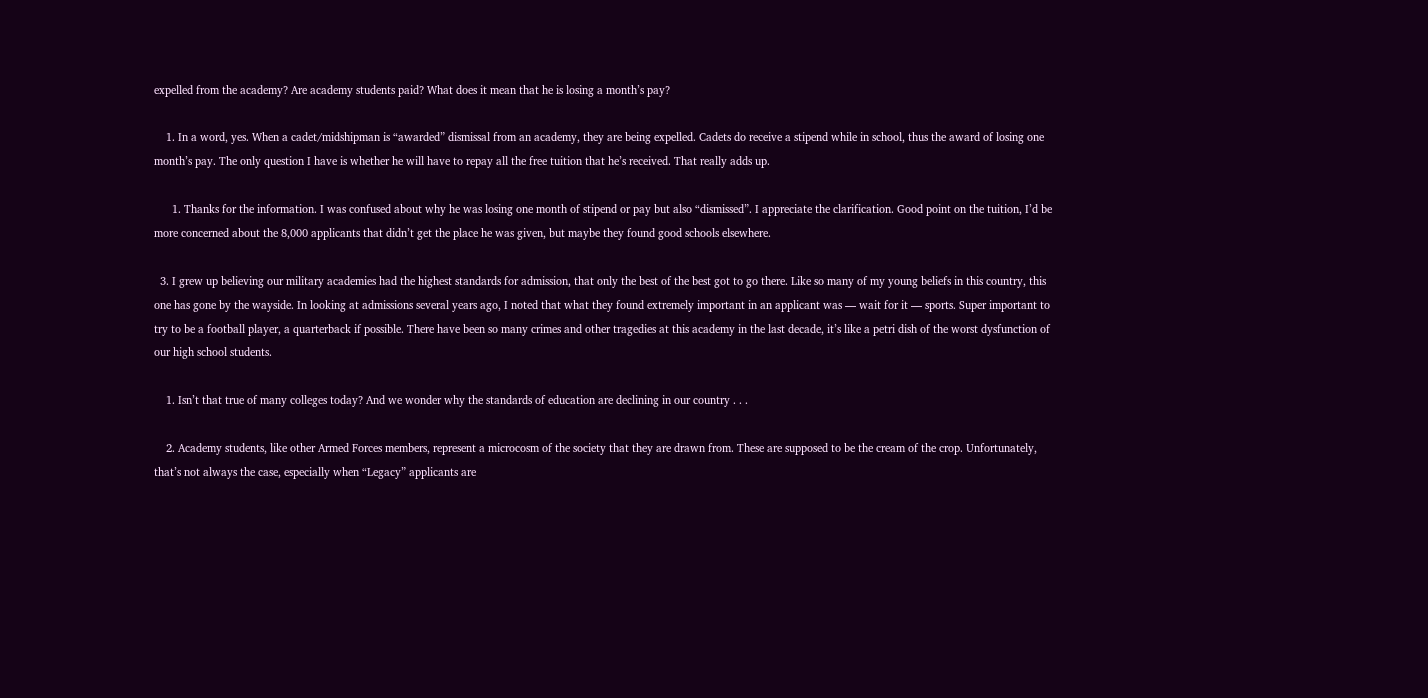expelled from the academy? Are academy students paid? What does it mean that he is losing a month’s pay?

    1. In a word, yes. When a cadet/midshipman is “awarded” dismissal from an academy, they are being expelled. Cadets do receive a stipend while in school, thus the award of losing one month’s pay. The only question I have is whether he will have to repay all the free tuition that he’s received. That really adds up.

      1. Thanks for the information. I was confused about why he was losing one month of stipend or pay but also “dismissed”. I appreciate the clarification. Good point on the tuition, I’d be more concerned about the 8,000 applicants that didn’t get the place he was given, but maybe they found good schools elsewhere.

  3. I grew up believing our military academies had the highest standards for admission, that only the best of the best got to go there. Like so many of my young beliefs in this country, this one has gone by the wayside. In looking at admissions several years ago, I noted that what they found extremely important in an applicant was — wait for it — sports. Super important to try to be a football player, a quarterback if possible. There have been so many crimes and other tragedies at this academy in the last decade, it’s like a petri dish of the worst dysfunction of our high school students.

    1. Isn’t that true of many colleges today? And we wonder why the standards of education are declining in our country . . .

    2. Academy students, like other Armed Forces members, represent a microcosm of the society that they are drawn from. These are supposed to be the cream of the crop. Unfortunately, that’s not always the case, especially when “Legacy” applicants are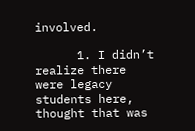involved.

      1. I didn’t realize there were legacy students here, thought that was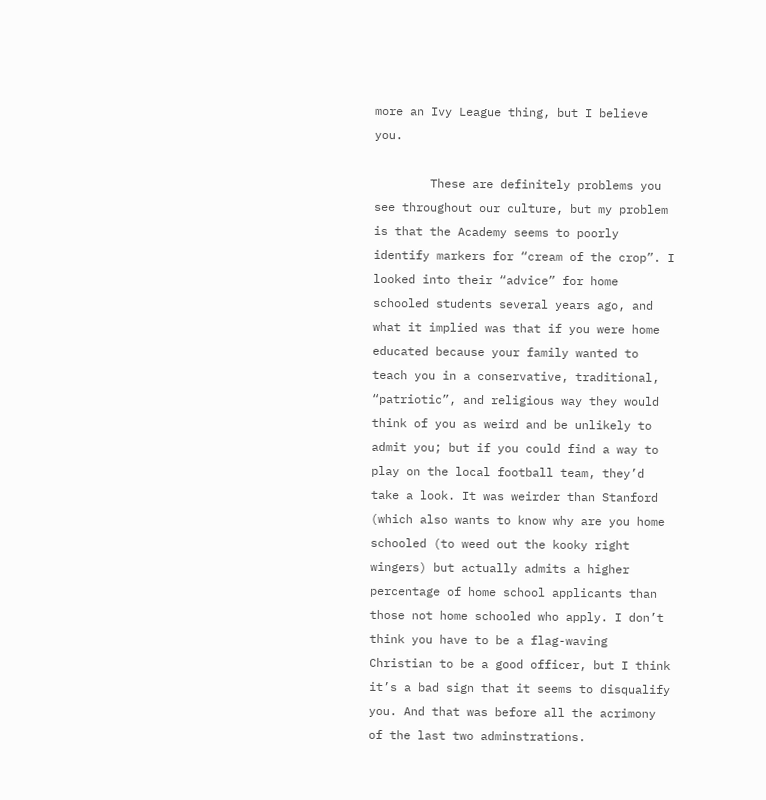more an Ivy League thing, but I believe you.

        These are definitely problems you see throughout our culture, but my problem is that the Academy seems to poorly identify markers for “cream of the crop”. I looked into their “advice” for home schooled students several years ago, and what it implied was that if you were home educated because your family wanted to teach you in a conservative, traditional, “patriotic”, and religious way they would think of you as weird and be unlikely to admit you; but if you could find a way to play on the local football team, they’d take a look. It was weirder than Stanford (which also wants to know why are you home schooled (to weed out the kooky right wingers) but actually admits a higher percentage of home school applicants than those not home schooled who apply. I don’t think you have to be a flag-waving Christian to be a good officer, but I think it’s a bad sign that it seems to disqualify you. And that was before all the acrimony of the last two adminstrations.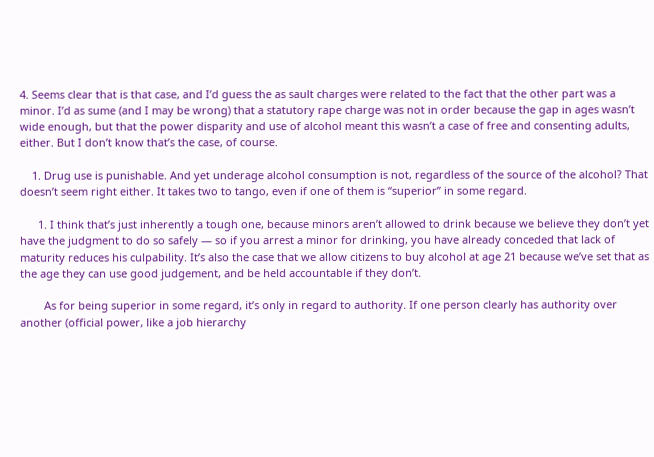4. Seems clear that is that case, and I’d guess the as sault charges were related to the fact that the other part was a minor. I’d as sume (and I may be wrong) that a statutory rape charge was not in order because the gap in ages wasn’t wide enough, but that the power disparity and use of alcohol meant this wasn’t a case of free and consenting adults, either. But I don’t know that’s the case, of course.

    1. Drug use is punishable. And yet underage alcohol consumption is not, regardless of the source of the alcohol? That doesn’t seem right either. It takes two to tango, even if one of them is “superior” in some regard.

      1. I think that’s just inherently a tough one, because minors aren’t allowed to drink because we believe they don’t yet have the judgment to do so safely — so if you arrest a minor for drinking, you have already conceded that lack of maturity reduces his culpability. It’s also the case that we allow citizens to buy alcohol at age 21 because we’ve set that as the age they can use good judgement, and be held accountable if they don’t.

        As for being superior in some regard, it’s only in regard to authority. If one person clearly has authority over another (official power, like a job hierarchy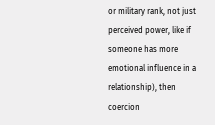or military rank, not just perceived power, like if someone has more emotional influence in a relationship), then coercion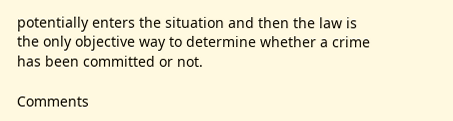potentially enters the situation and then the law is the only objective way to determine whether a crime has been committed or not.

Comments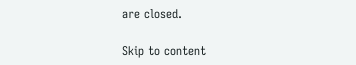are closed.

Skip to content